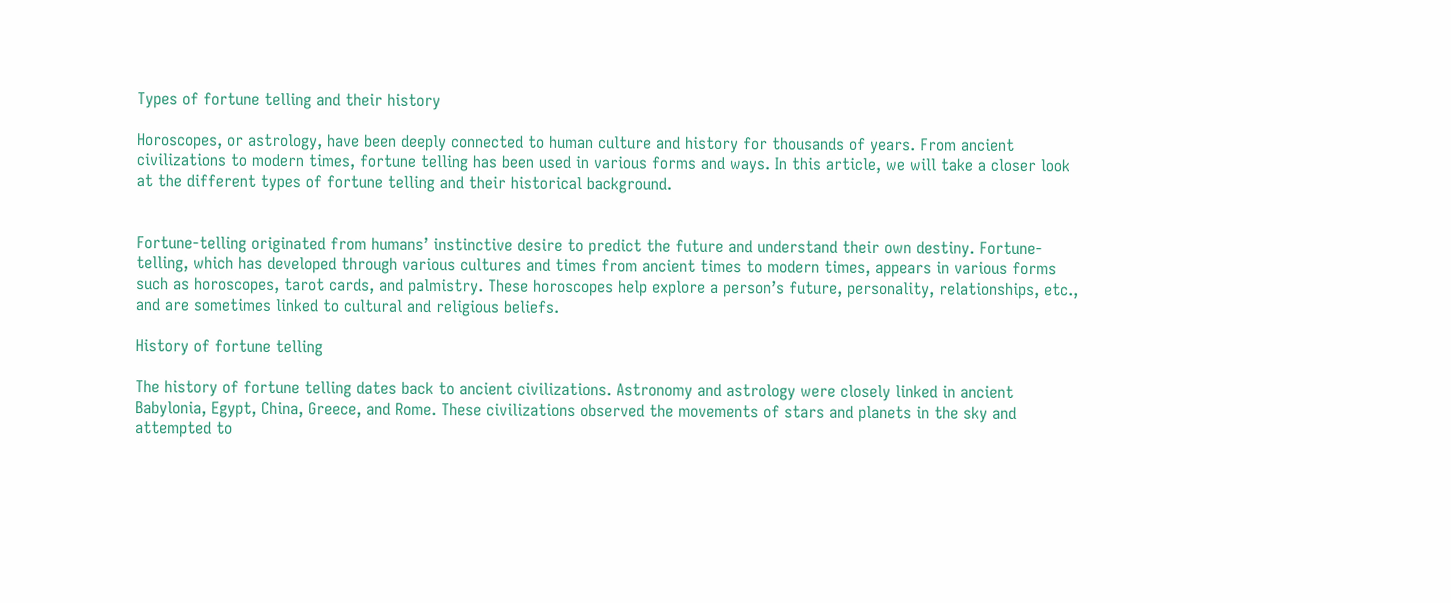Types of fortune telling and their history

Horoscopes, or astrology, have been deeply connected to human culture and history for thousands of years. From ancient civilizations to modern times, fortune telling has been used in various forms and ways. In this article, we will take a closer look at the different types of fortune telling and their historical background.


Fortune-telling originated from humans’ instinctive desire to predict the future and understand their own destiny. Fortune-telling, which has developed through various cultures and times from ancient times to modern times, appears in various forms such as horoscopes, tarot cards, and palmistry. These horoscopes help explore a person’s future, personality, relationships, etc., and are sometimes linked to cultural and religious beliefs.

History of fortune telling

The history of fortune telling dates back to ancient civilizations. Astronomy and astrology were closely linked in ancient Babylonia, Egypt, China, Greece, and Rome. These civilizations observed the movements of stars and planets in the sky and attempted to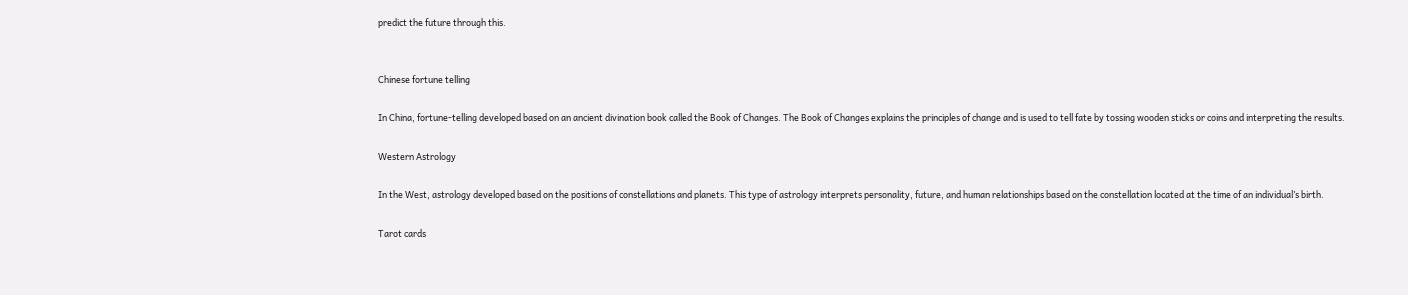predict the future through this.


Chinese fortune telling

In China, fortune-telling developed based on an ancient divination book called the Book of Changes. The Book of Changes explains the principles of change and is used to tell fate by tossing wooden sticks or coins and interpreting the results.

Western Astrology

In the West, astrology developed based on the positions of constellations and planets. This type of astrology interprets personality, future, and human relationships based on the constellation located at the time of an individual’s birth.

Tarot cards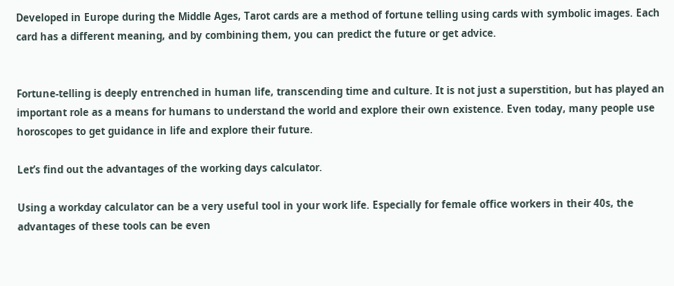Developed in Europe during the Middle Ages, Tarot cards are a method of fortune telling using cards with symbolic images. Each card has a different meaning, and by combining them, you can predict the future or get advice.


Fortune-telling is deeply entrenched in human life, transcending time and culture. It is not just a superstition, but has played an important role as a means for humans to understand the world and explore their own existence. Even today, many people use horoscopes to get guidance in life and explore their future.

Let’s find out the advantages of the working days calculator.

Using a workday calculator can be a very useful tool in your work life. Especially for female office workers in their 40s, the advantages of these tools can be even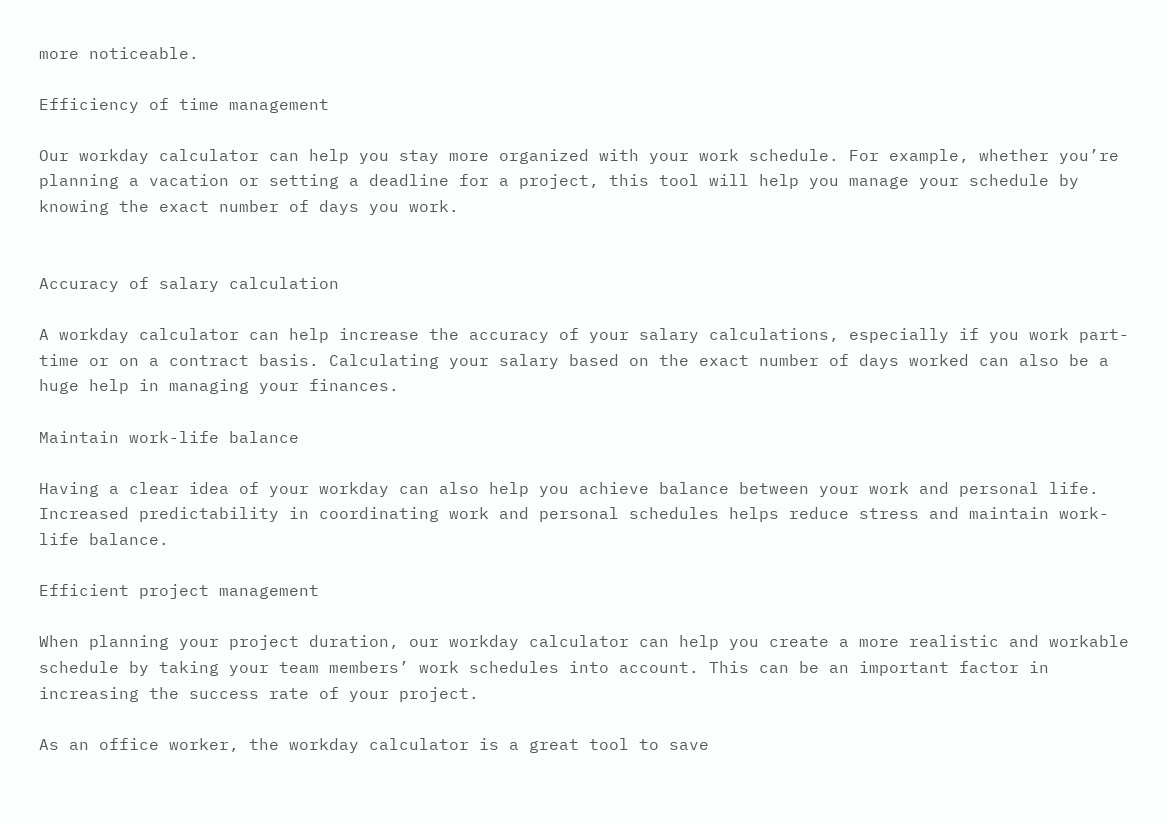more noticeable.

Efficiency of time management

Our workday calculator can help you stay more organized with your work schedule. For example, whether you’re planning a vacation or setting a deadline for a project, this tool will help you manage your schedule by knowing the exact number of days you work.


Accuracy of salary calculation

A workday calculator can help increase the accuracy of your salary calculations, especially if you work part-time or on a contract basis. Calculating your salary based on the exact number of days worked can also be a huge help in managing your finances.

Maintain work-life balance

Having a clear idea of your workday can also help you achieve balance between your work and personal life. Increased predictability in coordinating work and personal schedules helps reduce stress and maintain work-life balance.

Efficient project management

When planning your project duration, our workday calculator can help you create a more realistic and workable schedule by taking your team members’ work schedules into account. This can be an important factor in increasing the success rate of your project.

As an office worker, the workday calculator is a great tool to save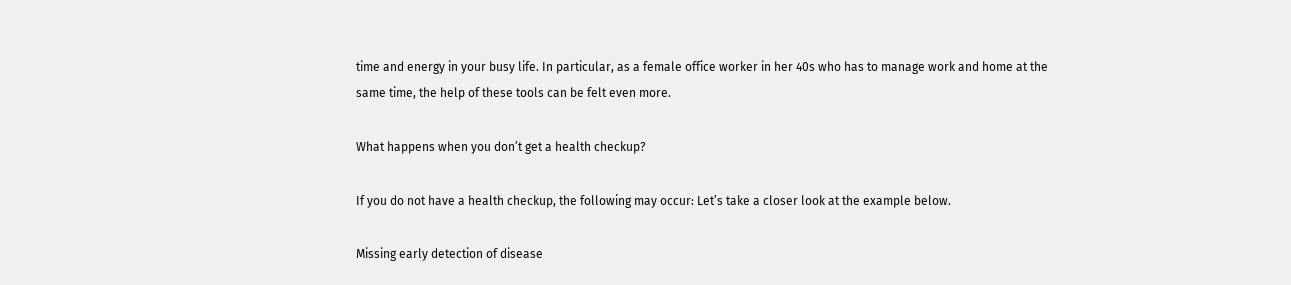time and energy in your busy life. In particular, as a female office worker in her 40s who has to manage work and home at the same time, the help of these tools can be felt even more.

What happens when you don’t get a health checkup?

If you do not have a health checkup, the following may occur: Let’s take a closer look at the example below.

Missing early detection of disease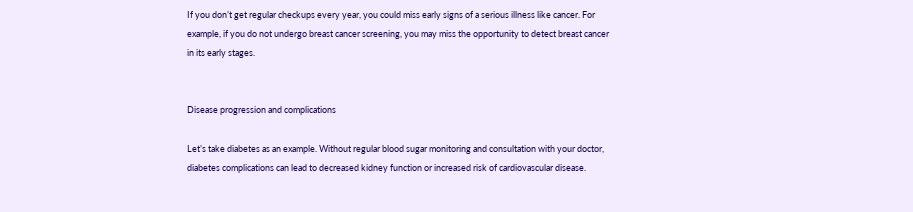If you don’t get regular checkups every year, you could miss early signs of a serious illness like cancer. For example, if you do not undergo breast cancer screening, you may miss the opportunity to detect breast cancer in its early stages.


Disease progression and complications

Let’s take diabetes as an example. Without regular blood sugar monitoring and consultation with your doctor, diabetes complications can lead to decreased kidney function or increased risk of cardiovascular disease.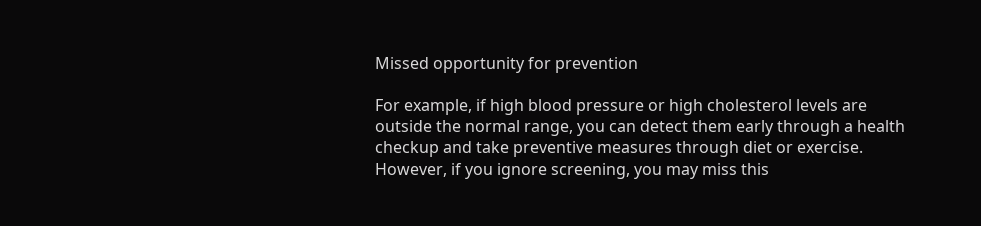Missed opportunity for prevention

For example, if high blood pressure or high cholesterol levels are outside the normal range, you can detect them early through a health checkup and take preventive measures through diet or exercise. However, if you ignore screening, you may miss this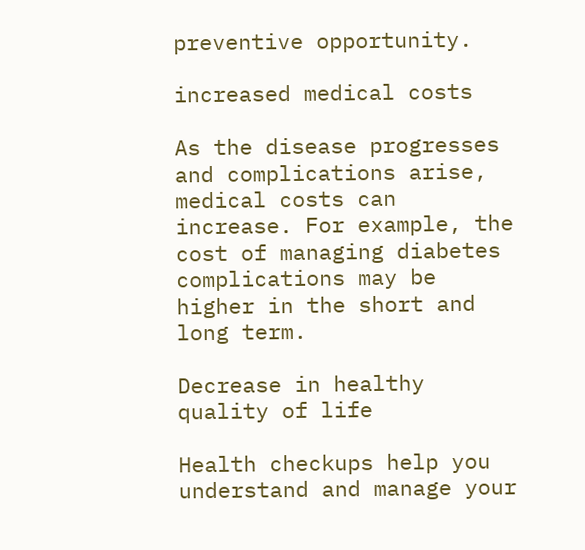preventive opportunity.

increased medical costs

As the disease progresses and complications arise, medical costs can increase. For example, the cost of managing diabetes complications may be higher in the short and long term.

Decrease in healthy quality of life

Health checkups help you understand and manage your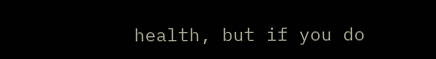health, but if you do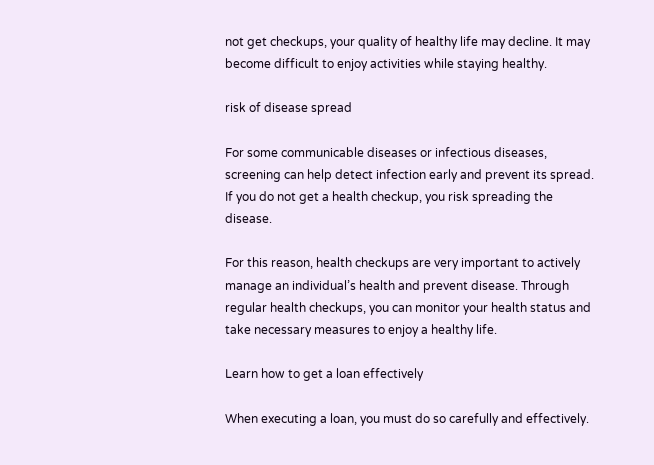not get checkups, your quality of healthy life may decline. It may become difficult to enjoy activities while staying healthy.

risk of disease spread

For some communicable diseases or infectious diseases, screening can help detect infection early and prevent its spread. If you do not get a health checkup, you risk spreading the disease.

For this reason, health checkups are very important to actively manage an individual’s health and prevent disease. Through regular health checkups, you can monitor your health status and take necessary measures to enjoy a healthy life.

Learn how to get a loan effectively

When executing a loan, you must do so carefully and effectively.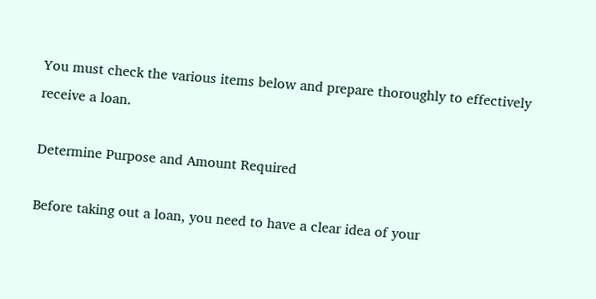You must check the various items below and prepare thoroughly to effectively receive a loan.

Determine Purpose and Amount Required

Before taking out a loan, you need to have a clear idea of your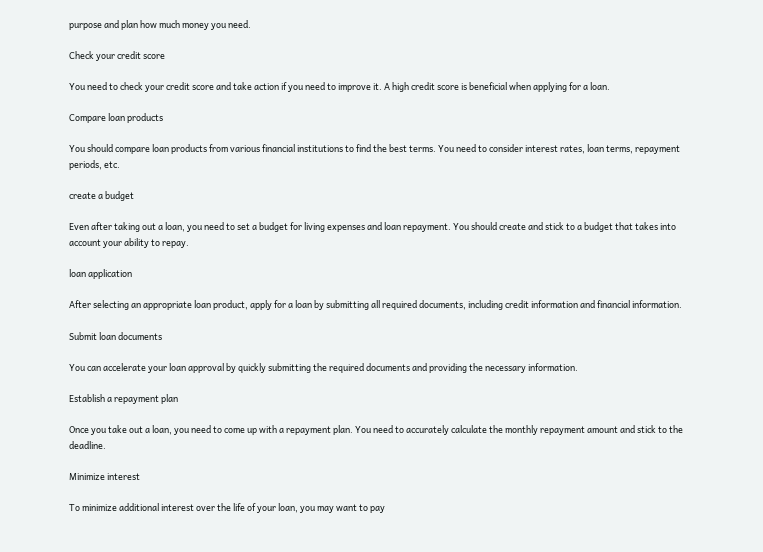purpose and plan how much money you need.

Check your credit score

You need to check your credit score and take action if you need to improve it. A high credit score is beneficial when applying for a loan.

Compare loan products

You should compare loan products from various financial institutions to find the best terms. You need to consider interest rates, loan terms, repayment periods, etc.

create a budget

Even after taking out a loan, you need to set a budget for living expenses and loan repayment. You should create and stick to a budget that takes into account your ability to repay.

loan application

After selecting an appropriate loan product, apply for a loan by submitting all required documents, including credit information and financial information.

Submit loan documents

You can accelerate your loan approval by quickly submitting the required documents and providing the necessary information.

Establish a repayment plan

Once you take out a loan, you need to come up with a repayment plan. You need to accurately calculate the monthly repayment amount and stick to the deadline.

Minimize interest

To minimize additional interest over the life of your loan, you may want to pay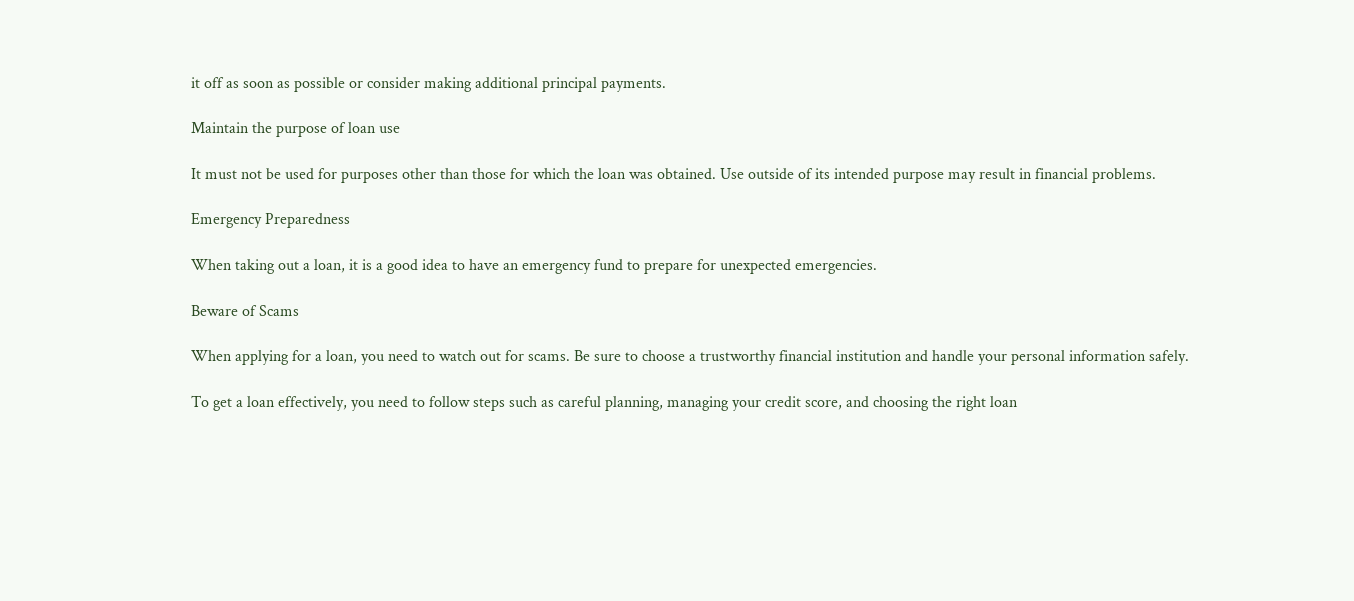it off as soon as possible or consider making additional principal payments.

Maintain the purpose of loan use

It must not be used for purposes other than those for which the loan was obtained. Use outside of its intended purpose may result in financial problems.

Emergency Preparedness

When taking out a loan, it is a good idea to have an emergency fund to prepare for unexpected emergencies.

Beware of Scams

When applying for a loan, you need to watch out for scams. Be sure to choose a trustworthy financial institution and handle your personal information safely.

To get a loan effectively, you need to follow steps such as careful planning, managing your credit score, and choosing the right loan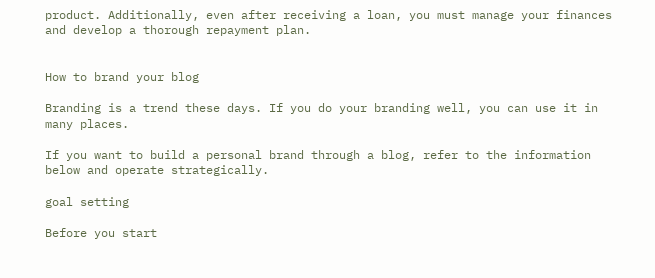product. Additionally, even after receiving a loan, you must manage your finances and develop a thorough repayment plan.


How to brand your blog

Branding is a trend these days. If you do your branding well, you can use it in many places.

If you want to build a personal brand through a blog, refer to the information below and operate strategically.

goal setting

Before you start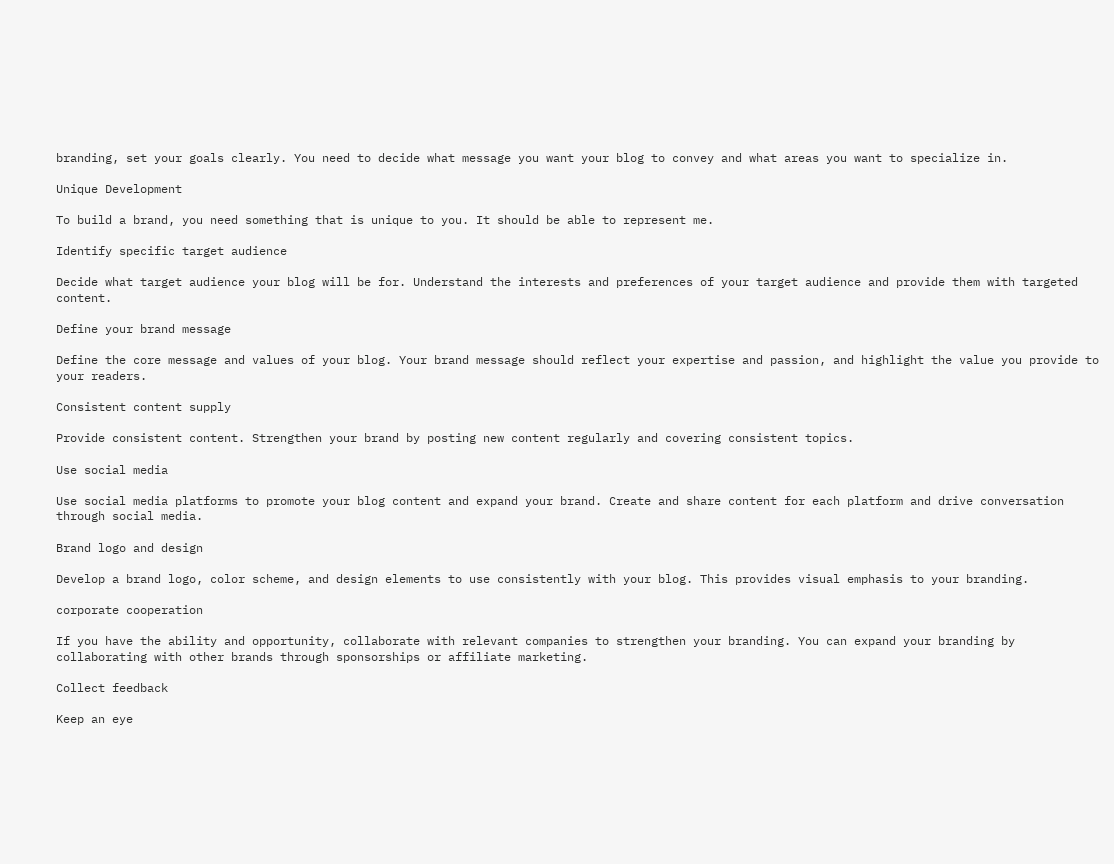branding, set your goals clearly. You need to decide what message you want your blog to convey and what areas you want to specialize in.

Unique Development

To build a brand, you need something that is unique to you. It should be able to represent me.

Identify specific target audience

Decide what target audience your blog will be for. Understand the interests and preferences of your target audience and provide them with targeted content.

Define your brand message

Define the core message and values of your blog. Your brand message should reflect your expertise and passion, and highlight the value you provide to your readers.

Consistent content supply

Provide consistent content. Strengthen your brand by posting new content regularly and covering consistent topics.

Use social media

Use social media platforms to promote your blog content and expand your brand. Create and share content for each platform and drive conversation through social media.

Brand logo and design

Develop a brand logo, color scheme, and design elements to use consistently with your blog. This provides visual emphasis to your branding.

corporate cooperation

If you have the ability and opportunity, collaborate with relevant companies to strengthen your branding. You can expand your branding by collaborating with other brands through sponsorships or affiliate marketing.

Collect feedback

Keep an eye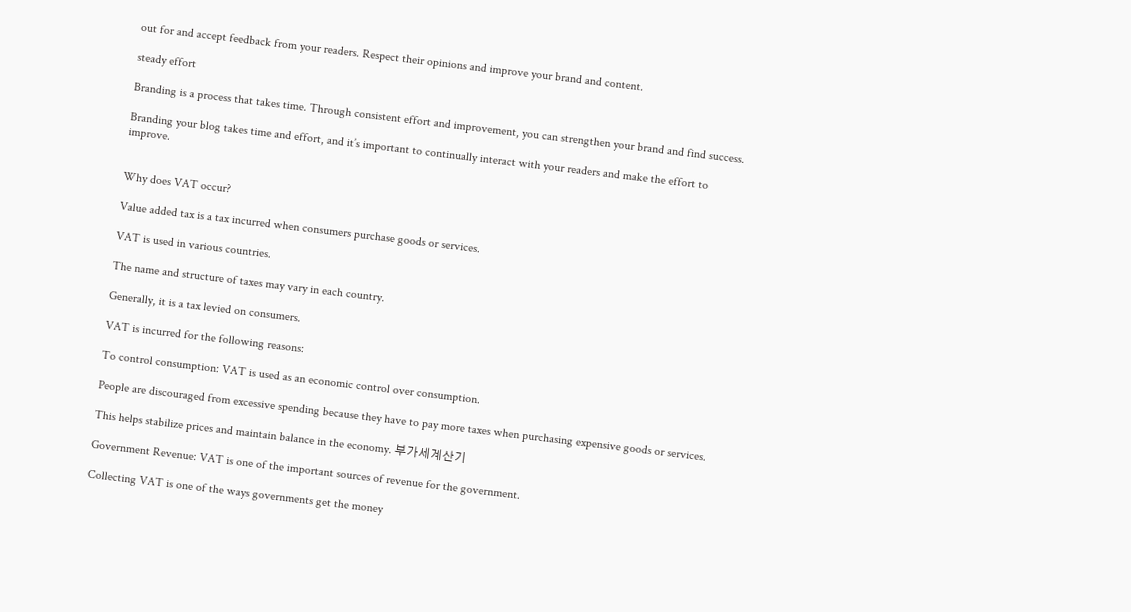out for and accept feedback from your readers. Respect their opinions and improve your brand and content.

steady effort

Branding is a process that takes time. Through consistent effort and improvement, you can strengthen your brand and find success.

Branding your blog takes time and effort, and it’s important to continually interact with your readers and make the effort to improve.


Why does VAT occur?

Value added tax is a tax incurred when consumers purchase goods or services.

VAT is used in various countries.

The name and structure of taxes may vary in each country.

Generally, it is a tax levied on consumers.

VAT is incurred for the following reasons:

To control consumption: VAT is used as an economic control over consumption.

People are discouraged from excessive spending because they have to pay more taxes when purchasing expensive goods or services.

This helps stabilize prices and maintain balance in the economy. 부가세계산기

Government Revenue: VAT is one of the important sources of revenue for the government.

Collecting VAT is one of the ways governments get the money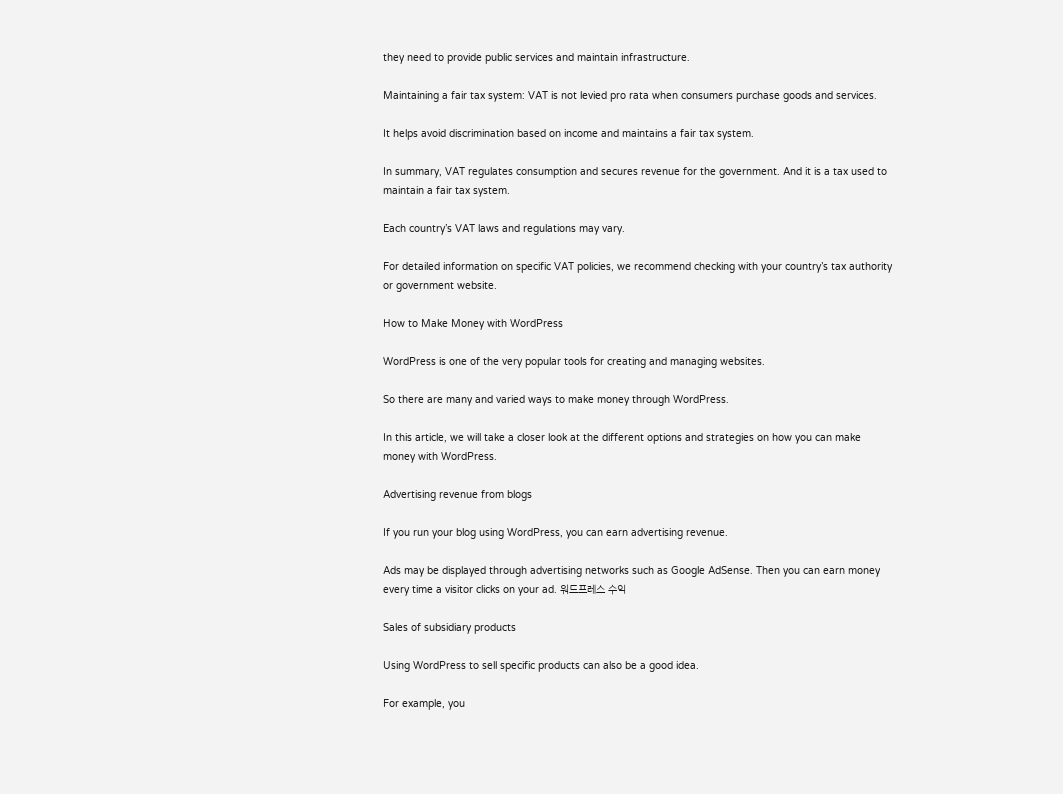they need to provide public services and maintain infrastructure.

Maintaining a fair tax system: VAT is not levied pro rata when consumers purchase goods and services.

It helps avoid discrimination based on income and maintains a fair tax system.

In summary, VAT regulates consumption and secures revenue for the government. And it is a tax used to maintain a fair tax system.

Each country’s VAT laws and regulations may vary.

For detailed information on specific VAT policies, we recommend checking with your country’s tax authority or government website.

How to Make Money with WordPress

WordPress is one of the very popular tools for creating and managing websites.

So there are many and varied ways to make money through WordPress.

In this article, we will take a closer look at the different options and strategies on how you can make money with WordPress.

Advertising revenue from blogs

If you run your blog using WordPress, you can earn advertising revenue.

Ads may be displayed through advertising networks such as Google AdSense. Then you can earn money every time a visitor clicks on your ad. 워드프레스 수익

Sales of subsidiary products

Using WordPress to sell specific products can also be a good idea.

For example, you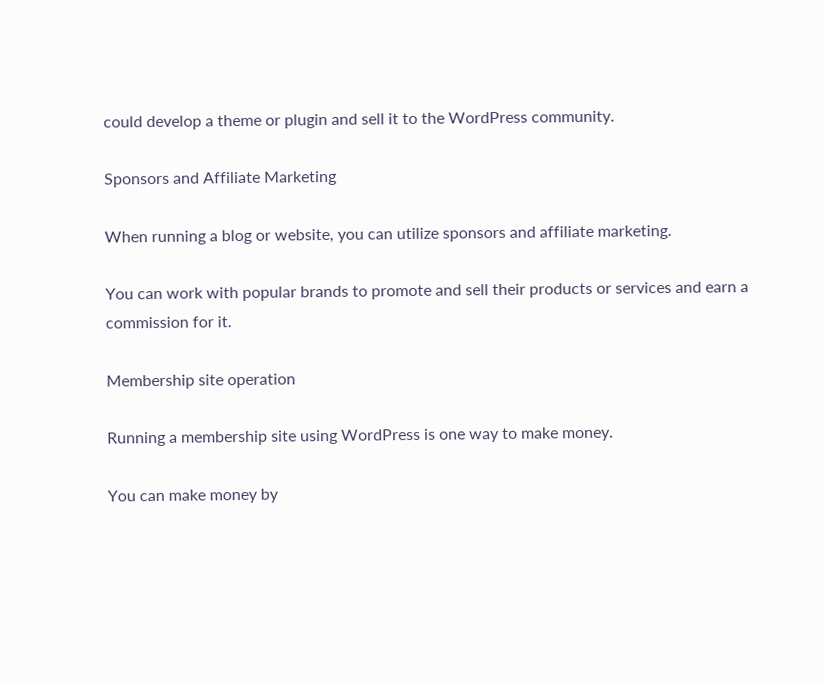could develop a theme or plugin and sell it to the WordPress community.

Sponsors and Affiliate Marketing

When running a blog or website, you can utilize sponsors and affiliate marketing.

You can work with popular brands to promote and sell their products or services and earn a commission for it.

Membership site operation

Running a membership site using WordPress is one way to make money.

You can make money by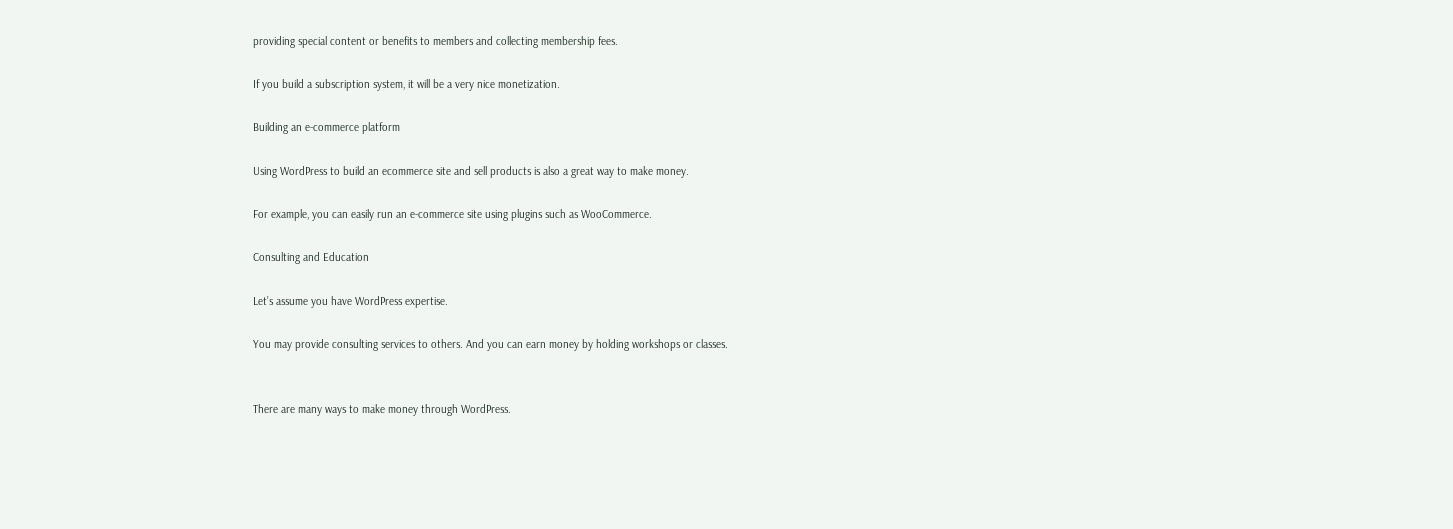providing special content or benefits to members and collecting membership fees.

If you build a subscription system, it will be a very nice monetization.

Building an e-commerce platform

Using WordPress to build an ecommerce site and sell products is also a great way to make money.

For example, you can easily run an e-commerce site using plugins such as WooCommerce.

Consulting and Education

Let’s assume you have WordPress expertise.

You may provide consulting services to others. And you can earn money by holding workshops or classes.


There are many ways to make money through WordPress.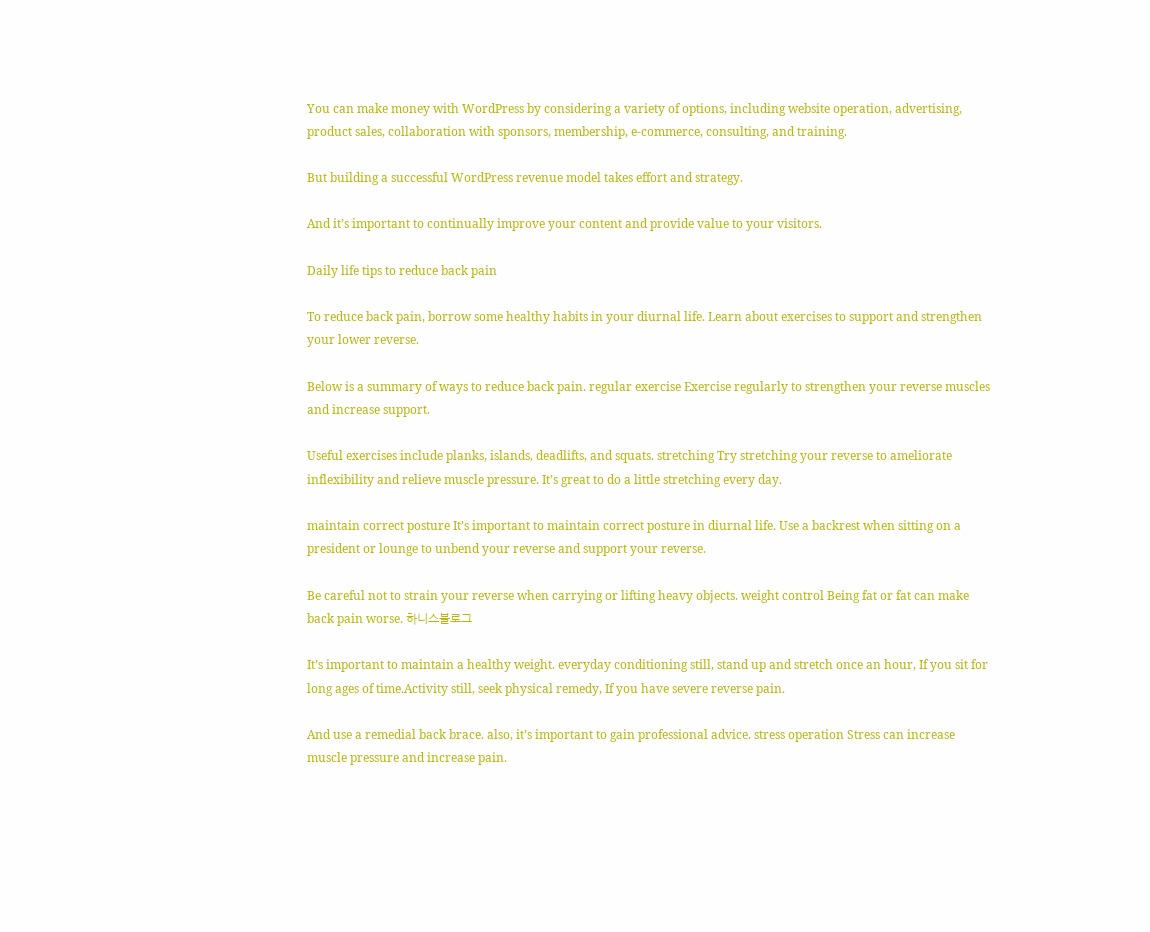You can make money with WordPress by considering a variety of options, including website operation, advertising, product sales, collaboration with sponsors, membership, e-commerce, consulting, and training.

But building a successful WordPress revenue model takes effort and strategy.

And it’s important to continually improve your content and provide value to your visitors.

Daily life tips to reduce back pain

To reduce back pain, borrow some healthy habits in your diurnal life. Learn about exercises to support and strengthen your lower reverse.

Below is a summary of ways to reduce back pain. regular exercise Exercise regularly to strengthen your reverse muscles and increase support.

Useful exercises include planks, islands, deadlifts, and squats. stretching Try stretching your reverse to ameliorate inflexibility and relieve muscle pressure. It’s great to do a little stretching every day.

maintain correct posture It’s important to maintain correct posture in diurnal life. Use a backrest when sitting on a president or lounge to unbend your reverse and support your reverse.

Be careful not to strain your reverse when carrying or lifting heavy objects. weight control Being fat or fat can make back pain worse. 하니스블로그

It’s important to maintain a healthy weight. everyday conditioning still, stand up and stretch once an hour, If you sit for long ages of time.Activity still, seek physical remedy, If you have severe reverse pain.

And use a remedial back brace. also, it’s important to gain professional advice. stress operation Stress can increase muscle pressure and increase pain.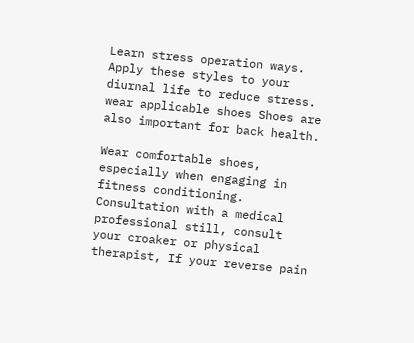Learn stress operation ways. Apply these styles to your diurnal life to reduce stress. wear applicable shoes Shoes are also important for back health.

Wear comfortable shoes, especially when engaging in fitness conditioning. Consultation with a medical professional still, consult your croaker or physical therapist, If your reverse pain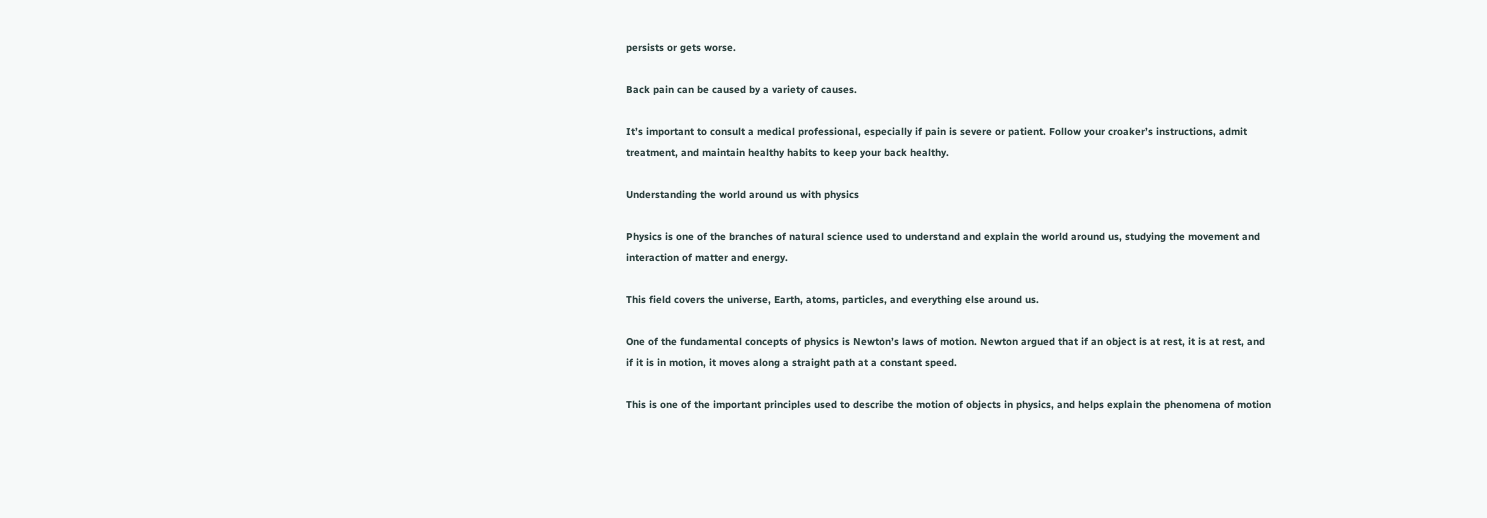persists or gets worse.

Back pain can be caused by a variety of causes.

It’s important to consult a medical professional, especially if pain is severe or patient. Follow your croaker’s instructions, admit treatment, and maintain healthy habits to keep your back healthy.

Understanding the world around us with physics

Physics is one of the branches of natural science used to understand and explain the world around us, studying the movement and interaction of matter and energy.

This field covers the universe, Earth, atoms, particles, and everything else around us.

One of the fundamental concepts of physics is Newton’s laws of motion. Newton argued that if an object is at rest, it is at rest, and if it is in motion, it moves along a straight path at a constant speed.

This is one of the important principles used to describe the motion of objects in physics, and helps explain the phenomena of motion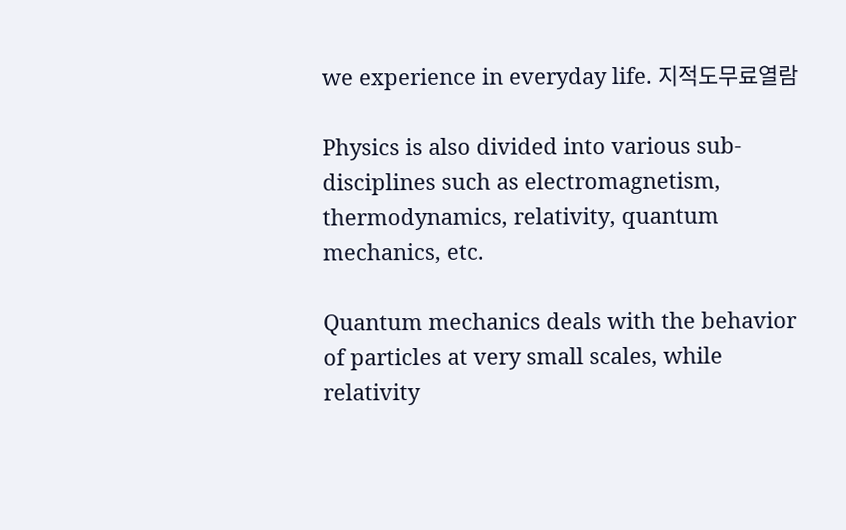we experience in everyday life. 지적도무료열람

Physics is also divided into various sub-disciplines such as electromagnetism, thermodynamics, relativity, quantum mechanics, etc.

Quantum mechanics deals with the behavior of particles at very small scales, while relativity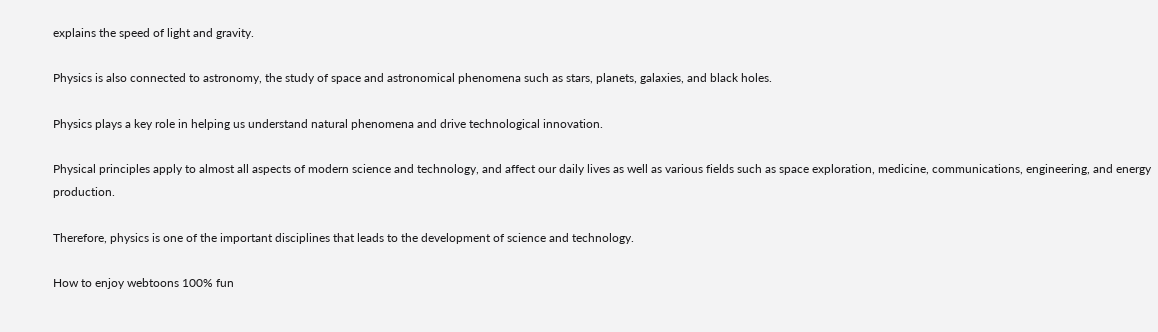explains the speed of light and gravity.

Physics is also connected to astronomy, the study of space and astronomical phenomena such as stars, planets, galaxies, and black holes.

Physics plays a key role in helping us understand natural phenomena and drive technological innovation.

Physical principles apply to almost all aspects of modern science and technology, and affect our daily lives as well as various fields such as space exploration, medicine, communications, engineering, and energy production.

Therefore, physics is one of the important disciplines that leads to the development of science and technology.

How to enjoy webtoons 100% fun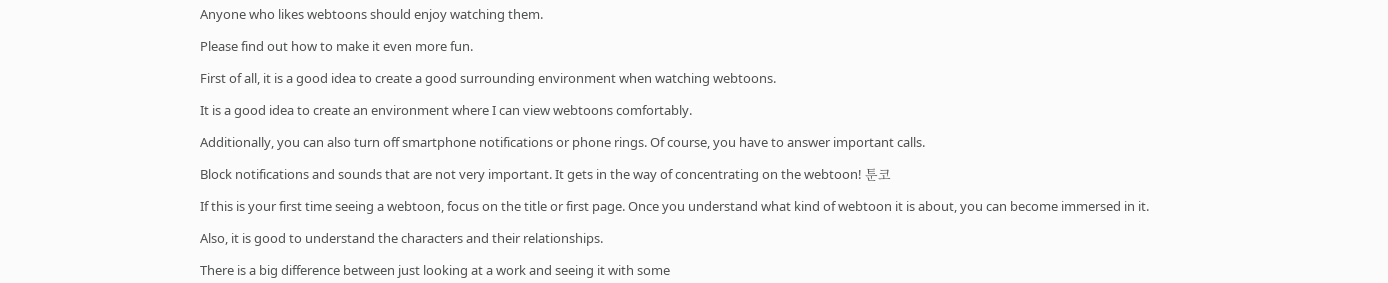Anyone who likes webtoons should enjoy watching them.

Please find out how to make it even more fun.

First of all, it is a good idea to create a good surrounding environment when watching webtoons.

It is a good idea to create an environment where I can view webtoons comfortably.

Additionally, you can also turn off smartphone notifications or phone rings. Of course, you have to answer important calls.

Block notifications and sounds that are not very important. It gets in the way of concentrating on the webtoon! 툰코

If this is your first time seeing a webtoon, focus on the title or first page. Once you understand what kind of webtoon it is about, you can become immersed in it.

Also, it is good to understand the characters and their relationships.

There is a big difference between just looking at a work and seeing it with some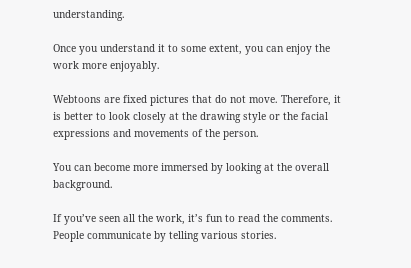understanding.

Once you understand it to some extent, you can enjoy the work more enjoyably.

Webtoons are fixed pictures that do not move. Therefore, it is better to look closely at the drawing style or the facial expressions and movements of the person.

You can become more immersed by looking at the overall background.

If you’ve seen all the work, it’s fun to read the comments. People communicate by telling various stories.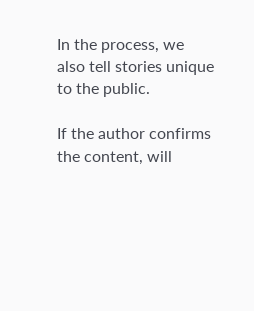In the process, we also tell stories unique to the public.

If the author confirms the content, will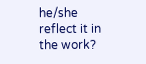he/she reflect it in the work?